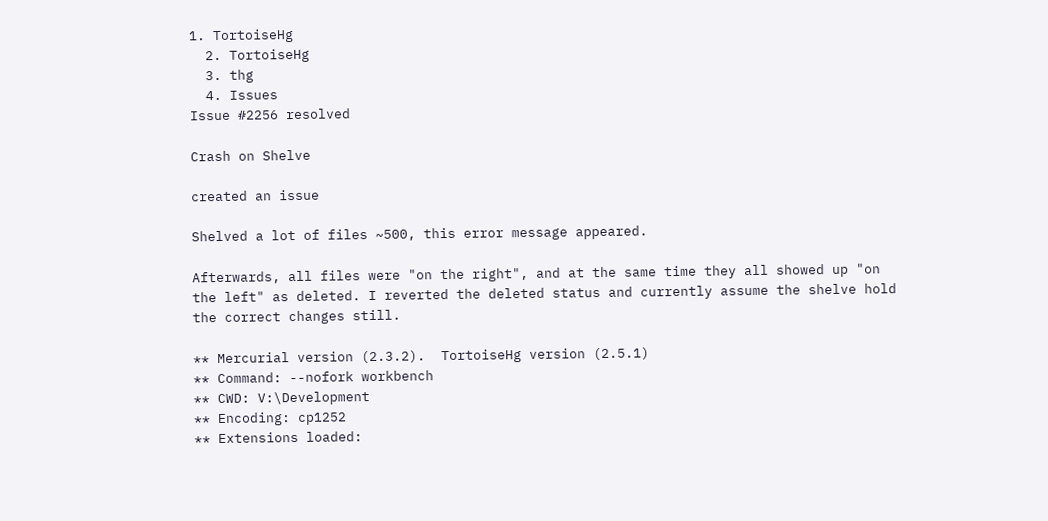1. TortoiseHg
  2. TortoiseHg
  3. thg
  4. Issues
Issue #2256 resolved

Crash on Shelve

created an issue

Shelved a lot of files ~500, this error message appeared.

Afterwards, all files were "on the right", and at the same time they all showed up "on the left" as deleted. I reverted the deleted status and currently assume the shelve hold the correct changes still.

** Mercurial version (2.3.2).  TortoiseHg version (2.5.1)
** Command: --nofork workbench
** CWD: V:\Development
** Encoding: cp1252
** Extensions loaded: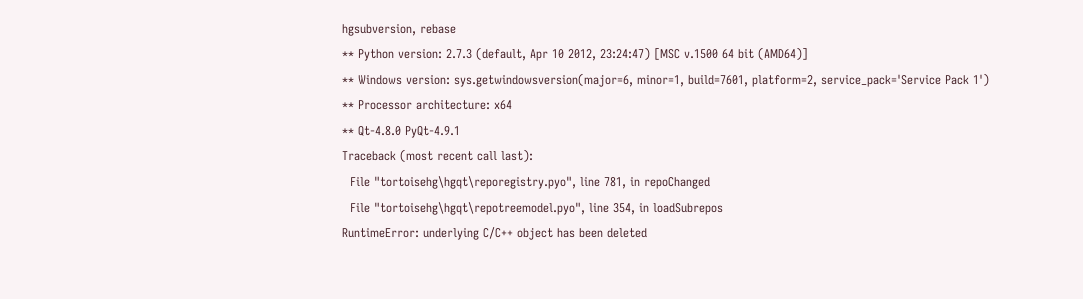hgsubversion, rebase
** Python version: 2.7.3 (default, Apr 10 2012, 23:24:47) [MSC v.1500 64 bit (AMD64)]
** Windows version: sys.getwindowsversion(major=6, minor=1, build=7601, platform=2, service_pack='Service Pack 1')
** Processor architecture: x64
** Qt-4.8.0 PyQt-4.9.1
Traceback (most recent call last):
  File "tortoisehg\hgqt\reporegistry.pyo", line 781, in repoChanged
  File "tortoisehg\hgqt\repotreemodel.pyo", line 354, in loadSubrepos
RuntimeError: underlying C/C++ object has been deleted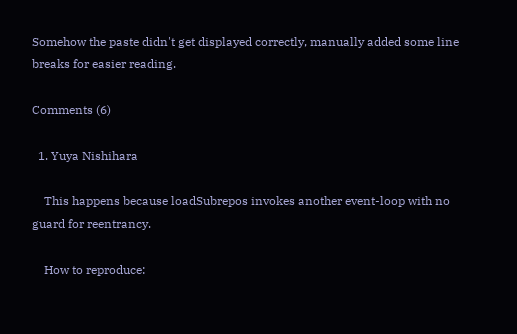Somehow the paste didn't get displayed correctly, manually added some line breaks for easier reading.

Comments (6)

  1. Yuya Nishihara

    This happens because loadSubrepos invokes another event-loop with no guard for reentrancy.

    How to reproduce: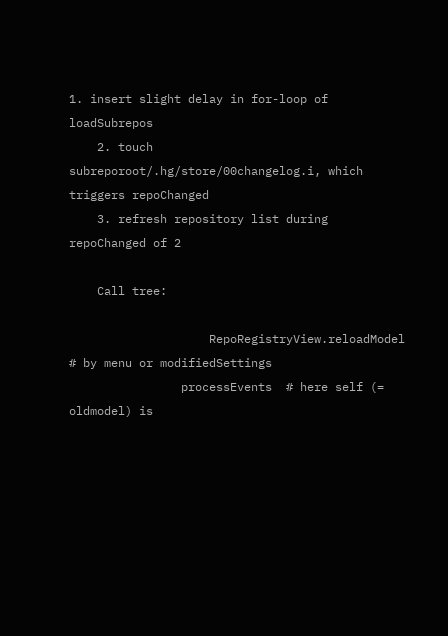1. insert slight delay in for-loop of loadSubrepos
    2. touch subreporoot/.hg/store/00changelog.i, which triggers repoChanged
    3. refresh repository list during repoChanged of 2

    Call tree:

                    RepoRegistryView.reloadModel  # by menu or modifiedSettings
                processEvents  # here self (= oldmodel) is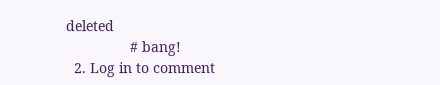deleted
                # bang!
  2. Log in to comment